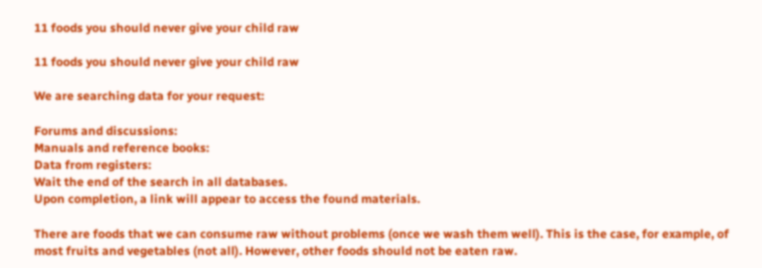11 foods you should never give your child raw

11 foods you should never give your child raw

We are searching data for your request:

Forums and discussions:
Manuals and reference books:
Data from registers:
Wait the end of the search in all databases.
Upon completion, a link will appear to access the found materials.

There are foods that we can consume raw without problems (once we wash them well). This is the case, for example, of most fruits and vegetables (not all). However, other foods should not be eaten raw.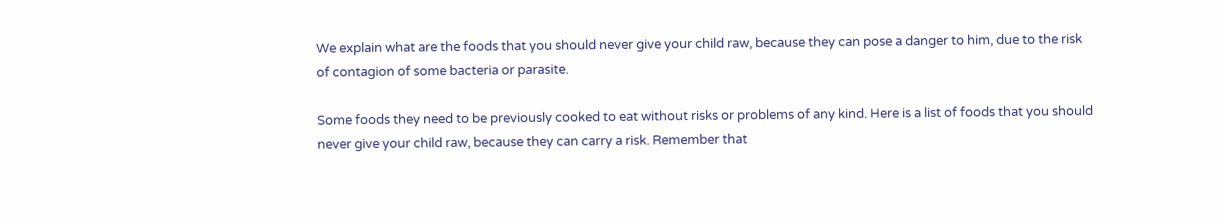We explain what are the foods that you should never give your child raw, because they can pose a danger to him, due to the risk of contagion of some bacteria or parasite.

Some foods they need to be previously cooked to eat without risks or problems of any kind. Here is a list of foods that you should never give your child raw, because they can carry a risk. Remember that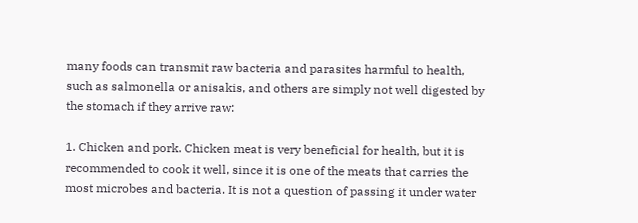many foods can transmit raw bacteria and parasites harmful to health, such as salmonella or anisakis, and others are simply not well digested by the stomach if they arrive raw:

1. Chicken and pork. Chicken meat is very beneficial for health, but it is recommended to cook it well, since it is one of the meats that carries the most microbes and bacteria. It is not a question of passing it under water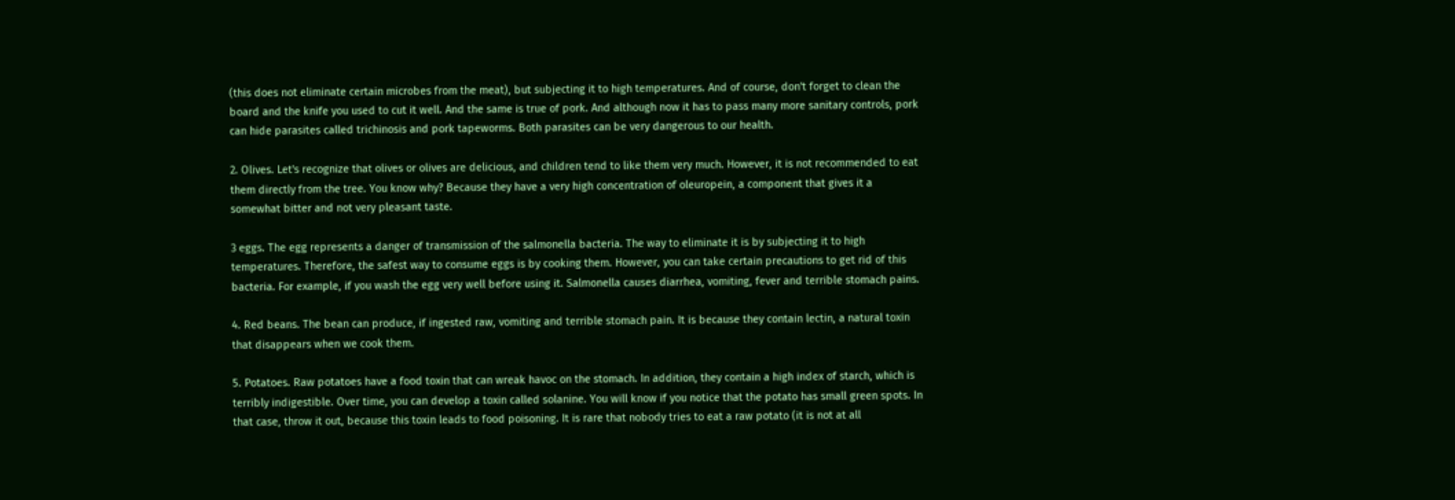(this does not eliminate certain microbes from the meat), but subjecting it to high temperatures. And of course, don't forget to clean the board and the knife you used to cut it well. And the same is true of pork. And although now it has to pass many more sanitary controls, pork can hide parasites called trichinosis and pork tapeworms. Both parasites can be very dangerous to our health.

2. Olives. Let's recognize that olives or olives are delicious, and children tend to like them very much. However, it is not recommended to eat them directly from the tree. You know why? Because they have a very high concentration of oleuropein, a component that gives it a somewhat bitter and not very pleasant taste.

3 eggs. The egg represents a danger of transmission of the salmonella bacteria. The way to eliminate it is by subjecting it to high temperatures. Therefore, the safest way to consume eggs is by cooking them. However, you can take certain precautions to get rid of this bacteria. For example, if you wash the egg very well before using it. Salmonella causes diarrhea, vomiting, fever and terrible stomach pains.

4. Red beans. The bean can produce, if ingested raw, vomiting and terrible stomach pain. It is because they contain lectin, a natural toxin that disappears when we cook them.

5. Potatoes. Raw potatoes have a food toxin that can wreak havoc on the stomach. In addition, they contain a high index of starch, which is terribly indigestible. Over time, you can develop a toxin called solanine. You will know if you notice that the potato has small green spots. In that case, throw it out, because this toxin leads to food poisoning. It is rare that nobody tries to eat a raw potato (it is not at all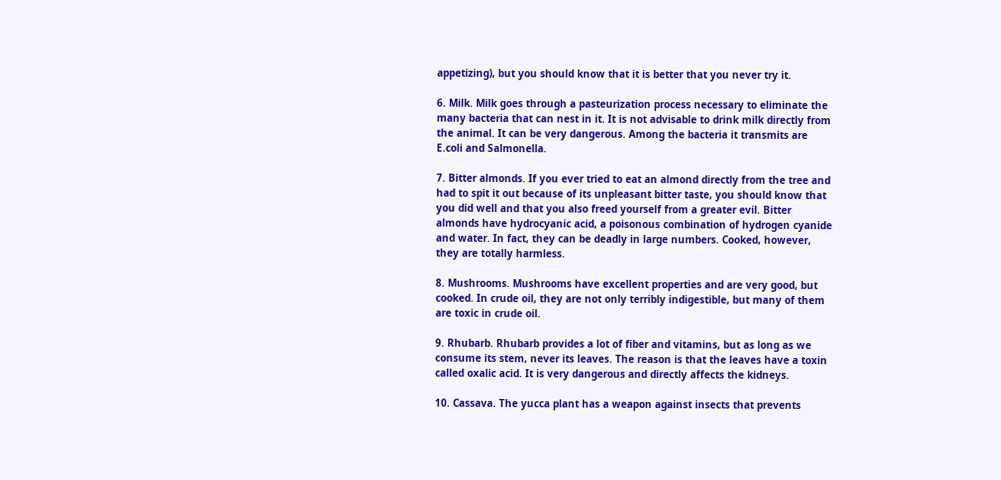appetizing), but you should know that it is better that you never try it.

6. Milk. Milk goes through a pasteurization process necessary to eliminate the many bacteria that can nest in it. It is not advisable to drink milk directly from the animal. It can be very dangerous. Among the bacteria it transmits are E.coli and Salmonella.

7. Bitter almonds. If you ever tried to eat an almond directly from the tree and had to spit it out because of its unpleasant bitter taste, you should know that you did well and that you also freed yourself from a greater evil. Bitter almonds have hydrocyanic acid, a poisonous combination of hydrogen cyanide and water. In fact, they can be deadly in large numbers. Cooked, however, they are totally harmless.

8. Mushrooms. Mushrooms have excellent properties and are very good, but cooked. In crude oil, they are not only terribly indigestible, but many of them are toxic in crude oil.

9. Rhubarb. Rhubarb provides a lot of fiber and vitamins, but as long as we consume its stem, never its leaves. The reason is that the leaves have a toxin called oxalic acid. It is very dangerous and directly affects the kidneys.

10. Cassava. The yucca plant has a weapon against insects that prevents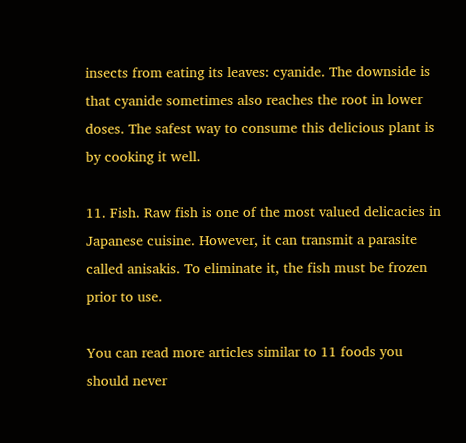insects from eating its leaves: cyanide. The downside is that cyanide sometimes also reaches the root in lower doses. The safest way to consume this delicious plant is by cooking it well.

11. Fish. Raw fish is one of the most valued delicacies in Japanese cuisine. However, it can transmit a parasite called anisakis. To eliminate it, the fish must be frozen prior to use.

You can read more articles similar to 11 foods you should never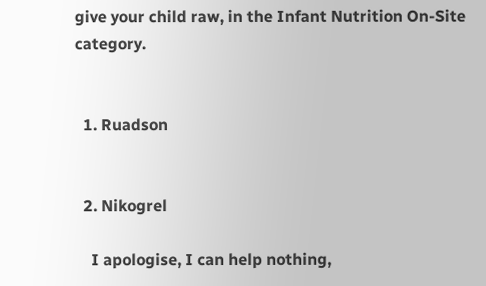give your child raw, in the Infant Nutrition On-Site category.


  1. Ruadson


  2. Nikogrel

    I apologise, I can help nothing,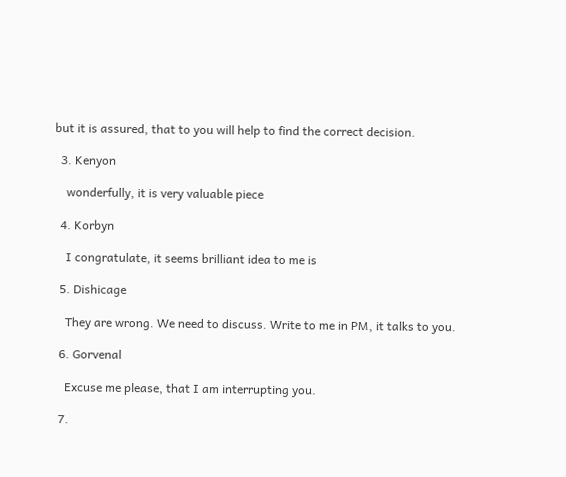but it is assured, that to you will help to find the correct decision.

  3. Kenyon

    wonderfully, it is very valuable piece

  4. Korbyn

    I congratulate, it seems brilliant idea to me is

  5. Dishicage

    They are wrong. We need to discuss. Write to me in PM, it talks to you.

  6. Gorvenal

    Excuse me please, that I am interrupting you.

  7.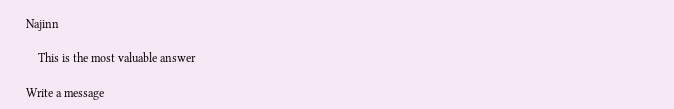Najinn

    This is the most valuable answer

Write a message